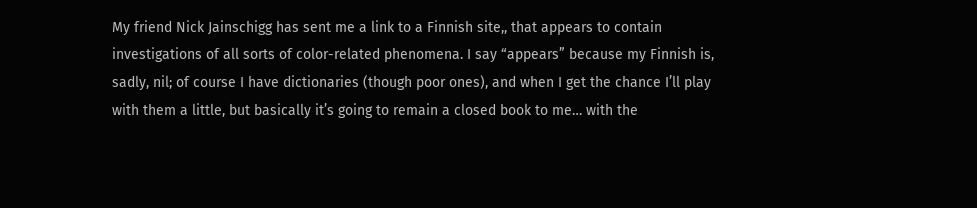My friend Nick Jainschigg has sent me a link to a Finnish site,, that appears to contain investigations of all sorts of color-related phenomena. I say “appears” because my Finnish is, sadly, nil; of course I have dictionaries (though poor ones), and when I get the chance I’ll play with them a little, but basically it’s going to remain a closed book to me… with the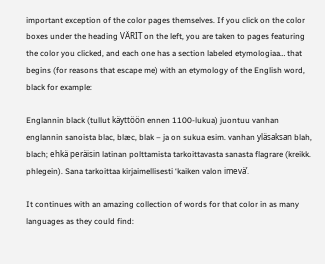important exception of the color pages themselves. If you click on the color boxes under the heading VÄRIT on the left, you are taken to pages featuring the color you clicked, and each one has a section labeled etymologiaa… that begins (for reasons that escape me) with an etymology of the English word, black for example:

Englannin black (tullut käyttöön ennen 1100-lukua) juontuu vanhan englannin sanoista blac, blæc, blak – ja on sukua esim. vanhan yläsaksan blah, blach; ehkä peräisin latinan polttamista tarkoittavasta sanasta flagrare (kreikk. phlegein). Sana tarkoittaa kirjaimellisesti ‘kaiken valon imevä’.

It continues with an amazing collection of words for that color in as many languages as they could find: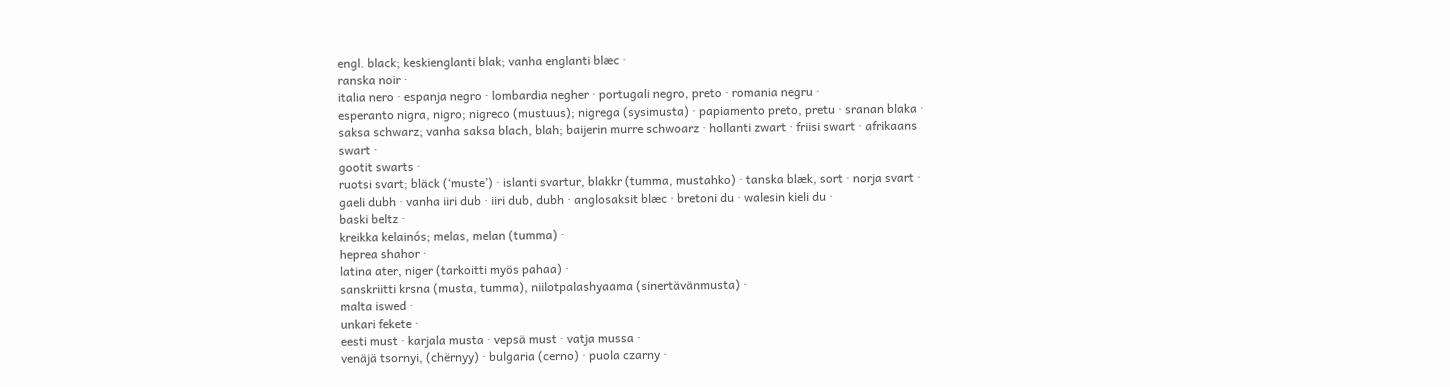engl. black; keskienglanti blak; vanha englanti blæc ·
ranska noir ·
italia nero · espanja negro · lombardia negher · portugali negro, preto · romania negru ·
esperanto nigra, nigro; nigreco (mustuus); nigrega (sysimusta) · papiamento preto, pretu · sranan blaka ·
saksa schwarz; vanha saksa blach, blah; baijerin murre schwoarz · hollanti zwart · friisi swart · afrikaans swart ·
gootit swarts ·
ruotsi svart; bläck (‘muste’) · islanti svartur, blakkr (tumma, mustahko) · tanska blæk, sort · norja svart ·
gaeli dubh · vanha iiri dub · iiri dub, dubh · anglosaksit blæc · bretoni du · walesin kieli du ·
baski beltz ·
kreikka kelainós; melas, melan (tumma) ·
heprea shahor ·
latina ater, niger (tarkoitti myös pahaa) ·
sanskriitti krsna (musta, tumma), niilotpalashyaama (sinertävänmusta) ·
malta iswed ·
unkari fekete ·
eesti must · karjala musta · vepsä must · vatja mussa ·
venäjä tsornyi, (chërnyy) · bulgaria (cerno) · puola czarny ·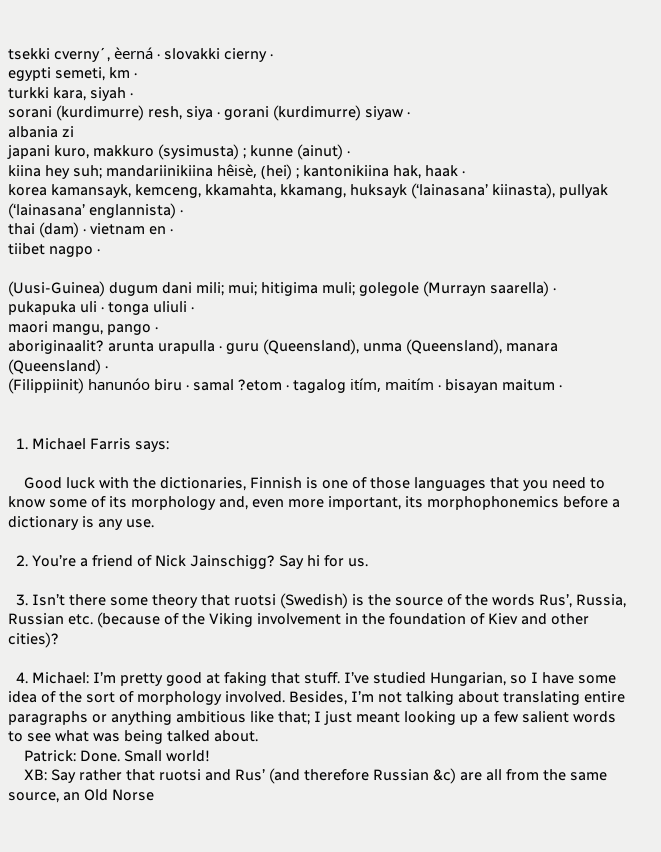tsekki cverny´, èerná · slovakki cierny ·
egypti semeti, km ·
turkki kara, siyah ·
sorani (kurdimurre) resh, siya · gorani (kurdimurre) siyaw ·
albania zi
japani kuro, makkuro (sysimusta) ; kunne (ainut) ·
kiina hey suh; mandariinikiina hêisè, (hei) ; kantonikiina hak, haak ·
korea kamansayk, kemceng, kkamahta, kkamang, huksayk (‘lainasana’ kiinasta), pullyak (‘lainasana’ englannista) ·
thai (dam) · vietnam en ·
tiibet nagpo ·

(Uusi-Guinea) dugum dani mili; mui; hitigima muli; golegole (Murrayn saarella) ·
pukapuka uli · tonga uliuli ·
maori mangu, pango ·
aboriginaalit? arunta urapulla · guru (Queensland), unma (Queensland), manara (Queensland) ·
(Filippiinit) hanunóo biru · samal ?etom · tagalog itím, maitím · bisayan maitum ·


  1. Michael Farris says:

    Good luck with the dictionaries, Finnish is one of those languages that you need to know some of its morphology and, even more important, its morphophonemics before a dictionary is any use.

  2. You’re a friend of Nick Jainschigg? Say hi for us.

  3. Isn’t there some theory that ruotsi (Swedish) is the source of the words Rus’, Russia, Russian etc. (because of the Viking involvement in the foundation of Kiev and other cities)?

  4. Michael: I’m pretty good at faking that stuff. I’ve studied Hungarian, so I have some idea of the sort of morphology involved. Besides, I’m not talking about translating entire paragraphs or anything ambitious like that; I just meant looking up a few salient words to see what was being talked about.
    Patrick: Done. Small world!
    XB: Say rather that ruotsi and Rus’ (and therefore Russian &c) are all from the same source, an Old Norse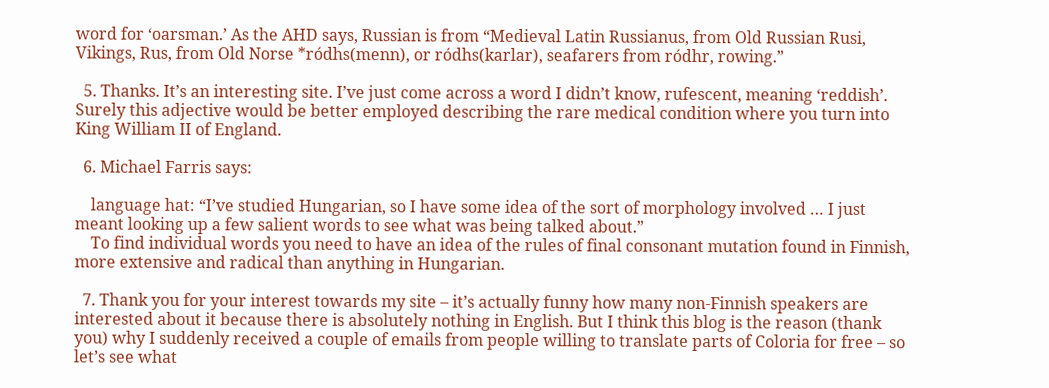word for ‘oarsman.’ As the AHD says, Russian is from “Medieval Latin Russianus, from Old Russian Rusi, Vikings, Rus, from Old Norse *ródhs(menn), or ródhs(karlar), seafarers from ródhr, rowing.”

  5. Thanks. It’s an interesting site. I’ve just come across a word I didn’t know, rufescent, meaning ‘reddish’. Surely this adjective would be better employed describing the rare medical condition where you turn into King William II of England.

  6. Michael Farris says:

    language hat: “I’ve studied Hungarian, so I have some idea of the sort of morphology involved … I just meant looking up a few salient words to see what was being talked about.”
    To find individual words you need to have an idea of the rules of final consonant mutation found in Finnish, more extensive and radical than anything in Hungarian.

  7. Thank you for your interest towards my site – it’s actually funny how many non-Finnish speakers are interested about it because there is absolutely nothing in English. But I think this blog is the reason (thank you) why I suddenly received a couple of emails from people willing to translate parts of Coloria for free – so let’s see what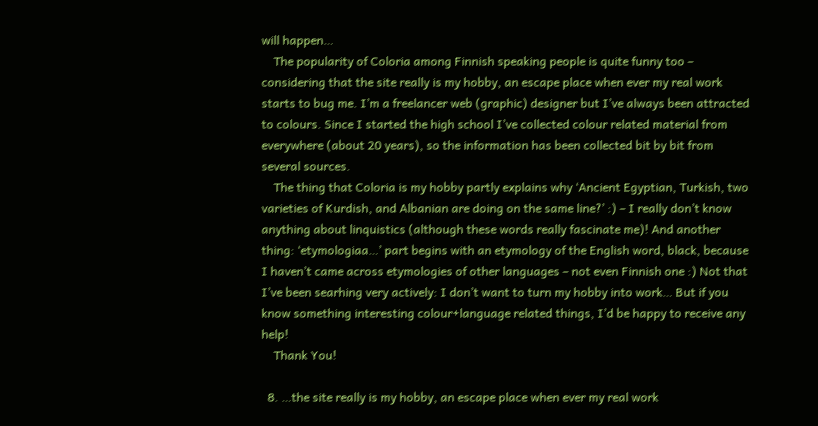will happen…
    The popularity of Coloria among Finnish speaking people is quite funny too – considering that the site really is my hobby, an escape place when ever my real work starts to bug me. I’m a freelancer web (graphic) designer but I’ve always been attracted to colours. Since I started the high school I’ve collected colour related material from everywhere (about 20 years), so the information has been collected bit by bit from several sources.
    The thing that Coloria is my hobby partly explains why ‘Ancient Egyptian, Turkish, two varieties of Kurdish, and Albanian are doing on the same line?’ :) – I really don’t know anything about linquistics (although these words really fascinate me)! And another thing: ‘etymologiaa…’ part begins with an etymology of the English word, black, because I haven’t came across etymologies of other languages – not even Finnish one :) Not that I’ve been searhing very actively: I don’t want to turn my hobby into work… But if you know something interesting colour+language related things, I’d be happy to receive any help!
    Thank You!

  8. …the site really is my hobby, an escape place when ever my real work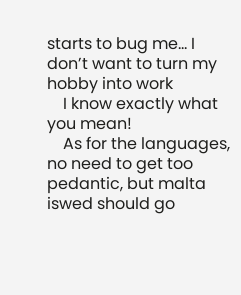starts to bug me… I don’t want to turn my hobby into work
    I know exactly what you mean!
    As for the languages, no need to get too pedantic, but malta iswed should go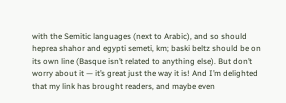with the Semitic languages (next to Arabic), and so should heprea shahor and egypti semeti, km; baski beltz should be on its own line (Basque isn’t related to anything else). But don’t worry about it — it’s great just the way it is! And I’m delighted that my link has brought readers, and maybe even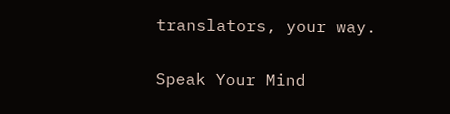translators, your way.

Speak Your Mind